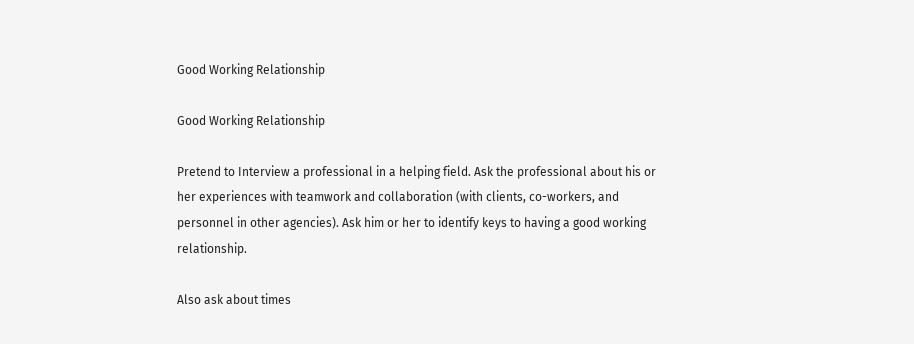Good Working Relationship

Good Working Relationship

Pretend to Interview a professional in a helping field. Ask the professional about his or her experiences with teamwork and collaboration (with clients, co-workers, and personnel in other agencies). Ask him or her to identify keys to having a good working relationship.

Also ask about times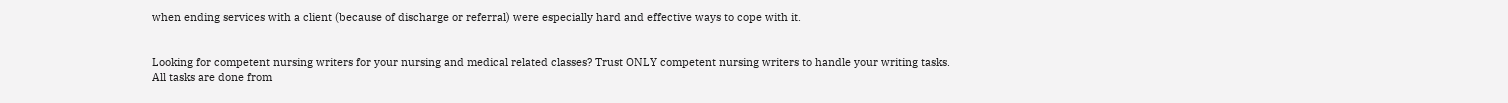when ending services with a client (because of discharge or referral) were especially hard and effective ways to cope with it.


Looking for competent nursing writers for your nursing and medical related classes? Trust ONLY competent nursing writers to handle your writing tasks.
All tasks are done from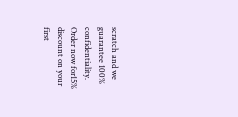scratch and we guarantee 100% confidentiality. Order now for15% discount on your first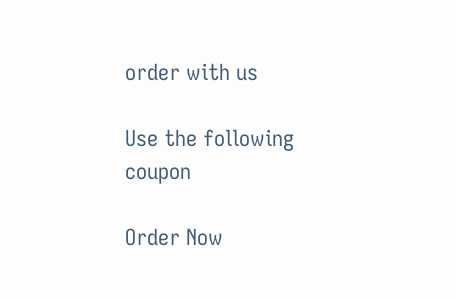order with us

Use the following coupon

Order Now